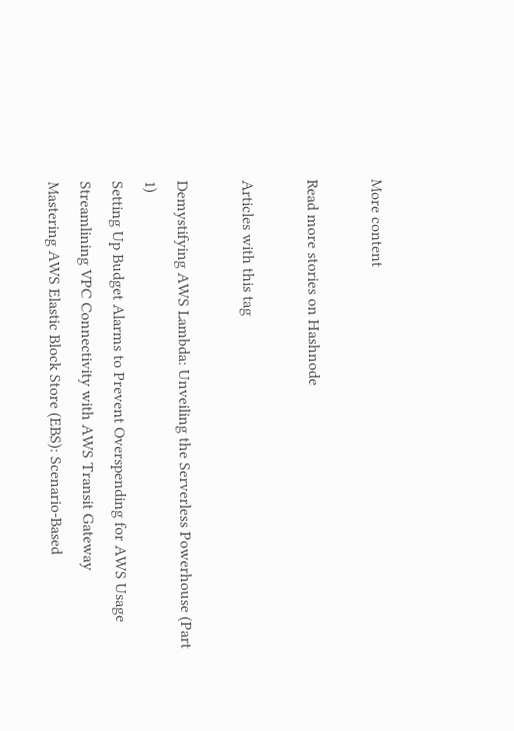More content

Read more stories on Hashnode

Articles with this tag

Demystifying AWS Lambda: Unveiling the Serverless Powerhouse (Part 1)
Setting Up Budget Alarms to Prevent Overspending for AWS Usage
Streamlining VPC Connectivity with AWS Transit Gateway
Mastering AWS Elastic Block Store (EBS): Scenario-Based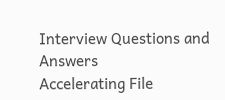Interview Questions and Answers
Accelerating File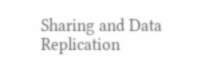Sharing and Data Replication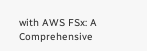with AWS FSx: A Comprehensive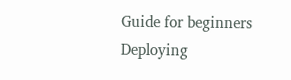Guide for beginners
Deploying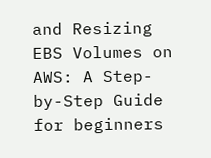and Resizing EBS Volumes on AWS: A Step-by-Step Guide for beginners